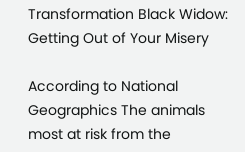Transformation Black Widow: Getting Out of Your Misery

According to National Geographics The animals most at risk from the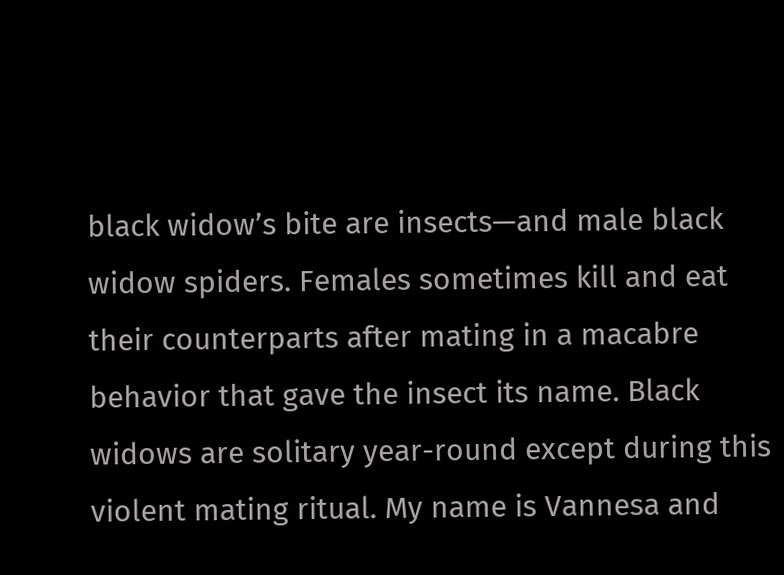black widow’s bite are insects—and male black widow spiders. Females sometimes kill and eat their counterparts after mating in a macabre behavior that gave the insect its name. Black widows are solitary year-round except during this violent mating ritual. My name is Vannesa and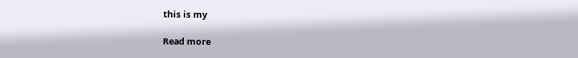this is my

Read more